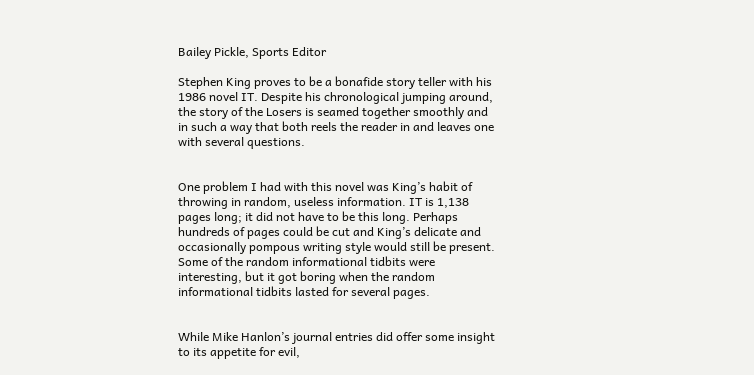Bailey Pickle, Sports Editor

Stephen King proves to be a bonafide story teller with his 1986 novel IT. Despite his chronological jumping around, the story of the Losers is seamed together smoothly and in such a way that both reels the reader in and leaves one with several questions.


One problem I had with this novel was King’s habit of throwing in random, useless information. IT is 1,138 pages long; it did not have to be this long. Perhaps hundreds of pages could be cut and King’s delicate and occasionally pompous writing style would still be present. Some of the random informational tidbits were interesting, but it got boring when the random informational tidbits lasted for several pages.


While Mike Hanlon’s journal entries did offer some insight to its appetite for evil,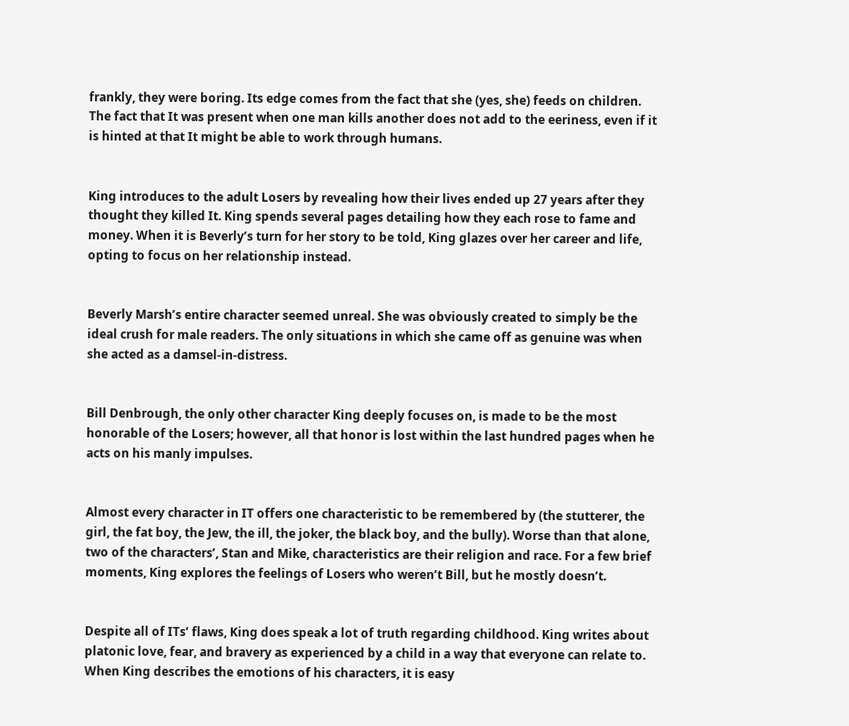frankly, they were boring. Its edge comes from the fact that she (yes, she) feeds on children. The fact that It was present when one man kills another does not add to the eeriness, even if it is hinted at that It might be able to work through humans.


King introduces to the adult Losers by revealing how their lives ended up 27 years after they thought they killed It. King spends several pages detailing how they each rose to fame and money. When it is Beverly’s turn for her story to be told, King glazes over her career and life, opting to focus on her relationship instead.


Beverly Marsh’s entire character seemed unreal. She was obviously created to simply be the ideal crush for male readers. The only situations in which she came off as genuine was when she acted as a damsel-in-distress.


Bill Denbrough, the only other character King deeply focuses on, is made to be the most honorable of the Losers; however, all that honor is lost within the last hundred pages when he acts on his manly impulses.


Almost every character in IT offers one characteristic to be remembered by (the stutterer, the girl, the fat boy, the Jew, the ill, the joker, the black boy, and the bully). Worse than that alone, two of the characters’, Stan and Mike, characteristics are their religion and race. For a few brief moments, King explores the feelings of Losers who weren’t Bill, but he mostly doesn’t.


Despite all of ITs’ flaws, King does speak a lot of truth regarding childhood. King writes about platonic love, fear, and bravery as experienced by a child in a way that everyone can relate to. When King describes the emotions of his characters, it is easy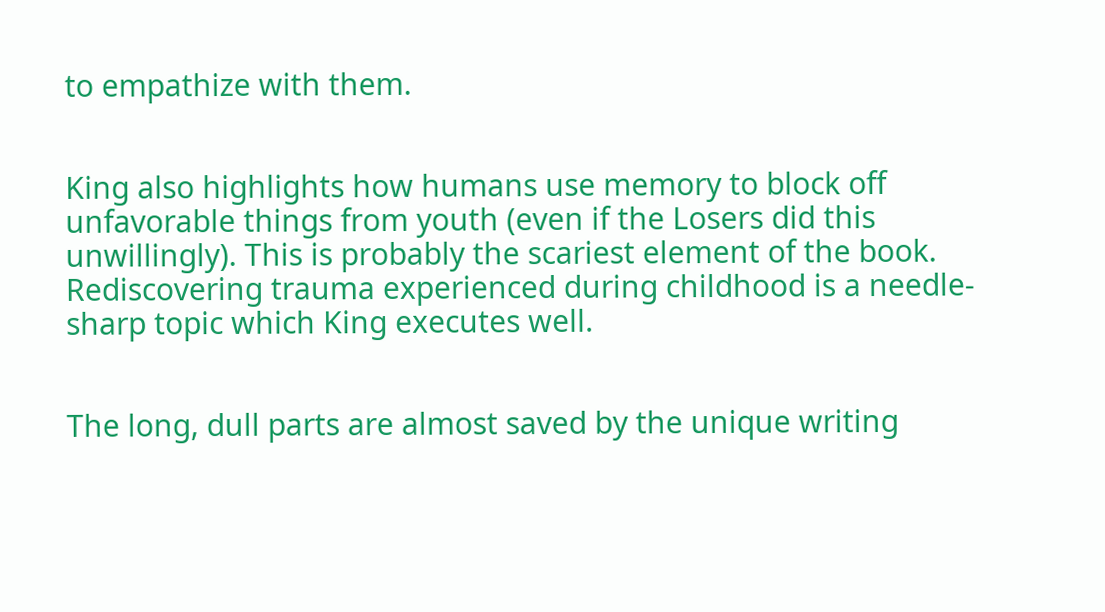to empathize with them.


King also highlights how humans use memory to block off unfavorable things from youth (even if the Losers did this unwillingly). This is probably the scariest element of the book. Rediscovering trauma experienced during childhood is a needle-sharp topic which King executes well.


The long, dull parts are almost saved by the unique writing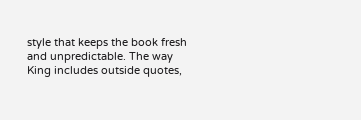style that keeps the book fresh and unpredictable. The way King includes outside quotes,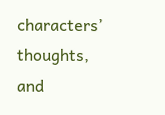characters’ thoughts, and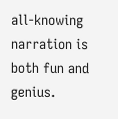all-knowing narration is both fun and genius.